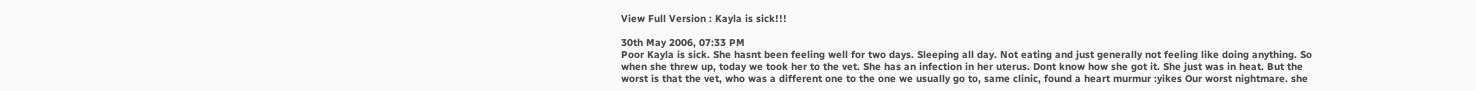View Full Version : Kayla is sick!!!

30th May 2006, 07:33 PM
Poor Kayla is sick. She hasnt been feeling well for two days. Sleeping all day. Not eating and just generally not feeling like doing anything. So when she threw up, today we took her to the vet. She has an infection in her uterus. Dont know how she got it. She just was in heat. But the worst is that the vet, who was a different one to the one we usually go to, same clinic, found a heart murmur :yikes Our worst nightmare. she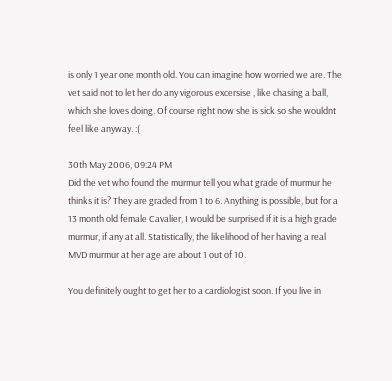is only 1 year one month old. You can imagine how worried we are. The vet said not to let her do any vigorous excersise , like chasing a ball, which she loves doing. Of course right now she is sick so she wouldnt feel like anyway. :(

30th May 2006, 09:24 PM
Did the vet who found the murmur tell you what grade of murmur he thinks it is? They are graded from 1 to 6. Anything is possible, but for a 13 month old female Cavalier, I would be surprised if it is a high grade murmur, if any at all. Statistically, the likelihood of her having a real MVD murmur at her age are about 1 out of 10.

You definitely ought to get her to a cardiologist soon. If you live in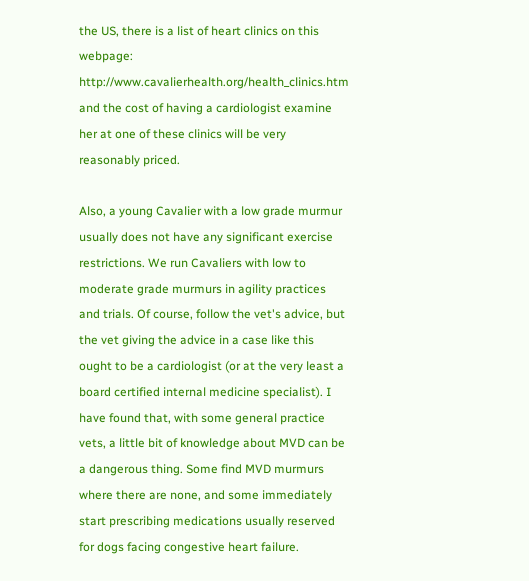the US, there is a list of heart clinics on this webpage: http://www.cavalierhealth.org/health_clinics.htm and the cost of having a cardiologist examine her at one of these clinics will be very reasonably priced.

Also, a young Cavalier with a low grade murmur usually does not have any significant exercise restrictions. We run Cavaliers with low to moderate grade murmurs in agility practices and trials. Of course, follow the vet's advice, but the vet giving the advice in a case like this ought to be a cardiologist (or at the very least a board certified internal medicine specialist). I have found that, with some general practice vets, a little bit of knowledge about MVD can be a dangerous thing. Some find MVD murmurs where there are none, and some immediately start prescribing medications usually reserved for dogs facing congestive heart failure.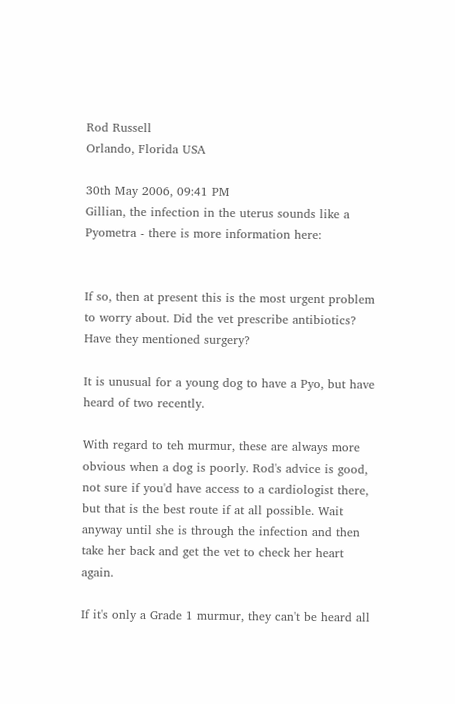Rod Russell
Orlando, Florida USA

30th May 2006, 09:41 PM
Gillian, the infection in the uterus sounds like a Pyometra - there is more information here:


If so, then at present this is the most urgent problem to worry about. Did the vet prescribe antibiotics? Have they mentioned surgery?

It is unusual for a young dog to have a Pyo, but have heard of two recently.

With regard to teh murmur, these are always more obvious when a dog is poorly. Rod's advice is good, not sure if you'd have access to a cardiologist there, but that is the best route if at all possible. Wait anyway until she is through the infection and then take her back and get the vet to check her heart again.

If it's only a Grade 1 murmur, they can't be heard all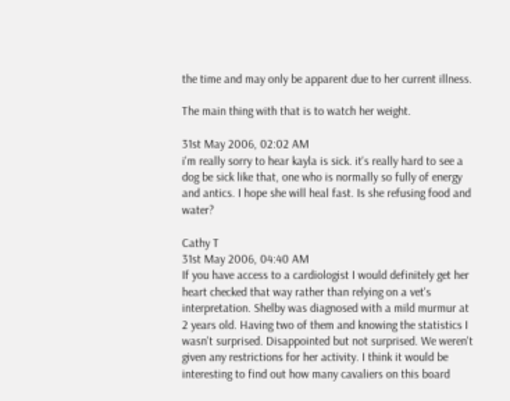the time and may only be apparent due to her current illness.

The main thing with that is to watch her weight.

31st May 2006, 02:02 AM
i'm really sorry to hear kayla is sick. it's really hard to see a dog be sick like that, one who is normally so fully of energy and antics. I hope she will heal fast. Is she refusing food and water?

Cathy T
31st May 2006, 04:40 AM
If you have access to a cardiologist I would definitely get her heart checked that way rather than relying on a vet's interpretation. Shelby was diagnosed with a mild murmur at 2 years old. Having two of them and knowing the statistics I wasn't surprised. Disappointed but not surprised. We weren't given any restrictions for her activity. I think it would be interesting to find out how many cavaliers on this board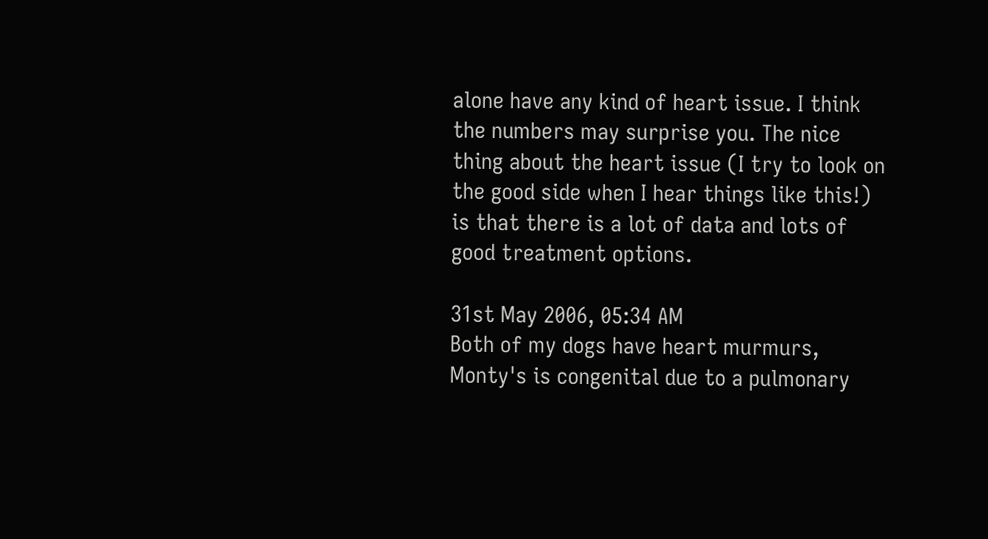alone have any kind of heart issue. I think the numbers may surprise you. The nice thing about the heart issue (I try to look on the good side when I hear things like this!) is that there is a lot of data and lots of good treatment options.

31st May 2006, 05:34 AM
Both of my dogs have heart murmurs, Monty's is congenital due to a pulmonary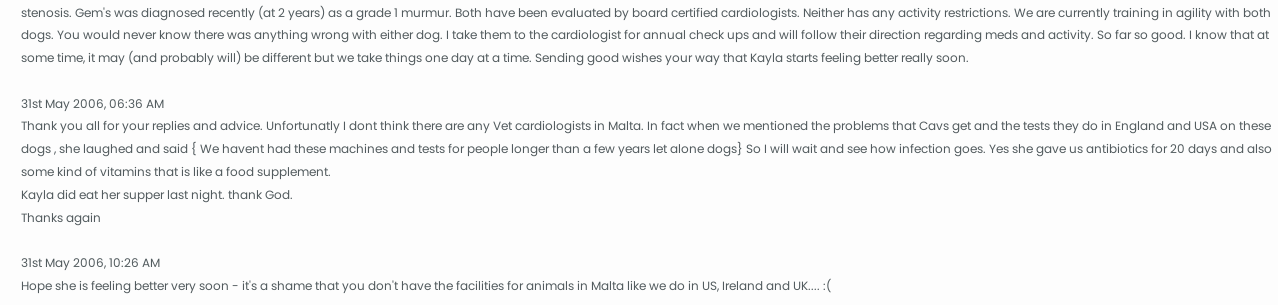stenosis. Gem's was diagnosed recently (at 2 years) as a grade 1 murmur. Both have been evaluated by board certified cardiologists. Neither has any activity restrictions. We are currently training in agility with both dogs. You would never know there was anything wrong with either dog. I take them to the cardiologist for annual check ups and will follow their direction regarding meds and activity. So far so good. I know that at some time, it may (and probably will) be different but we take things one day at a time. Sending good wishes your way that Kayla starts feeling better really soon.

31st May 2006, 06:36 AM
Thank you all for your replies and advice. Unfortunatly I dont think there are any Vet cardiologists in Malta. In fact when we mentioned the problems that Cavs get and the tests they do in England and USA on these dogs , she laughed and said { We havent had these machines and tests for people longer than a few years let alone dogs} So I will wait and see how infection goes. Yes she gave us antibiotics for 20 days and also some kind of vitamins that is like a food supplement.
Kayla did eat her supper last night. thank God.
Thanks again

31st May 2006, 10:26 AM
Hope she is feeling better very soon - it's a shame that you don't have the facilities for animals in Malta like we do in US, Ireland and UK.... :(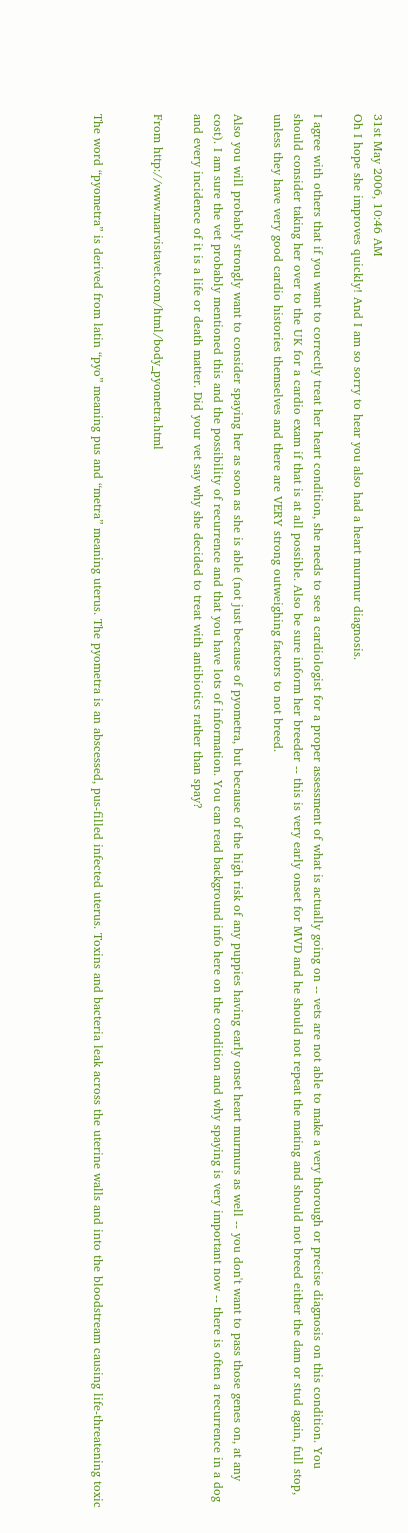31st May 2006, 10:46 AM
Oh I hope she improves quickly! And I am so sorry to hear you also had a heart murmur diagnosis.

I agree with others that if you want to correctly treat her heart condition, she needs to see a cardiologist for a proper assessment of what is actually going on -- vets are not able to make a very thorough or precise diagnosis on this condition. You should consider taking her over to the UK for a cardio exam if that is at all possible. Also be sure inform her breeder -- this is very early onset for MVD and he should not repeat the mating and should not breed either the dam or stud again, full stop, unless they have very good cardio histories themselves and there are VERY strong outweighing factors to not breed.

Also you will probably strongly want to consider spaying her as soon as she is able (not just because of pyometra, but because of the high risk of any puppies having early onset heart murmurs as well -- you don't want to pass those genes on, at any cost). I am sure the vet probably mentioned this and the possibility of recurrence and that you have lots of information. You can read background info here on the condition and why spaying is very important now -- there is often a recurrence in a dog and every incidence of it is a life or death matter. Did your vet say why she decided to treat with antibiotics rather than spay?

From http://www.marvistavet.com/html/body_pyometra.html


The word “pyometra” is derived from latin “pyo” meaning pus and “metra” meaning uterus. The pyometra is an abscessed, pus-filled infected uterus. Toxins and bacteria leak across the uterine walls and into the bloodstream causing life-threatening toxic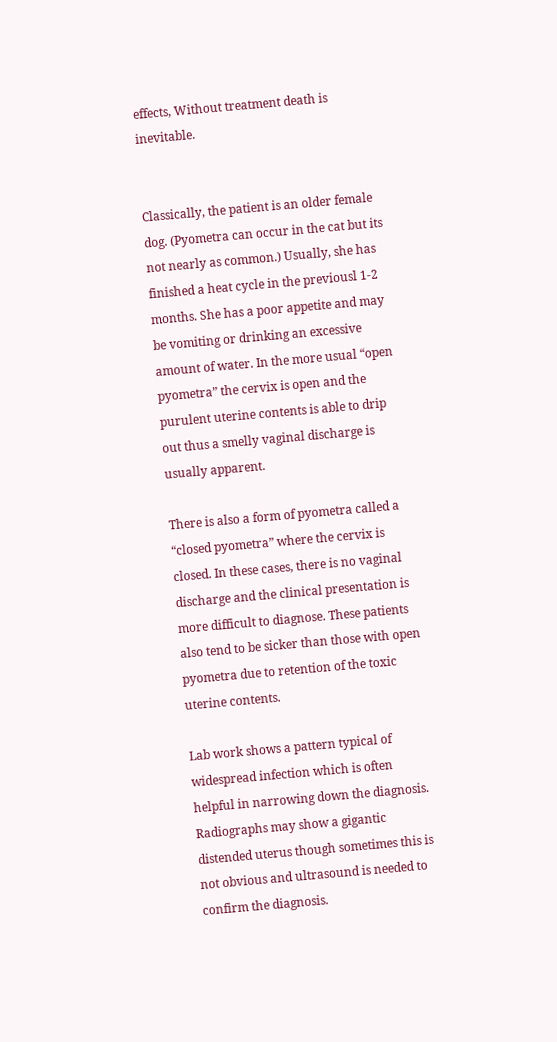effects, Without treatment death is inevitable.


Classically, the patient is an older female dog. (Pyometra can occur in the cat but its not nearly as common.) Usually, she has finished a heat cycle in the previousl 1-2 months. She has a poor appetite and may be vomiting or drinking an excessive amount of water. In the more usual “open pyometra” the cervix is open and the purulent uterine contents is able to drip out thus a smelly vaginal discharge is usually apparent.

There is also a form of pyometra called a “closed pyometra” where the cervix is closed. In these cases, there is no vaginal discharge and the clinical presentation is more difficult to diagnose. These patients also tend to be sicker than those with open pyometra due to retention of the toxic uterine contents.

Lab work shows a pattern typical of widespread infection which is often helpful in narrowing down the diagnosis. Radiographs may show a gigantic distended uterus though sometimes this is not obvious and ultrasound is needed to confirm the diagnosis.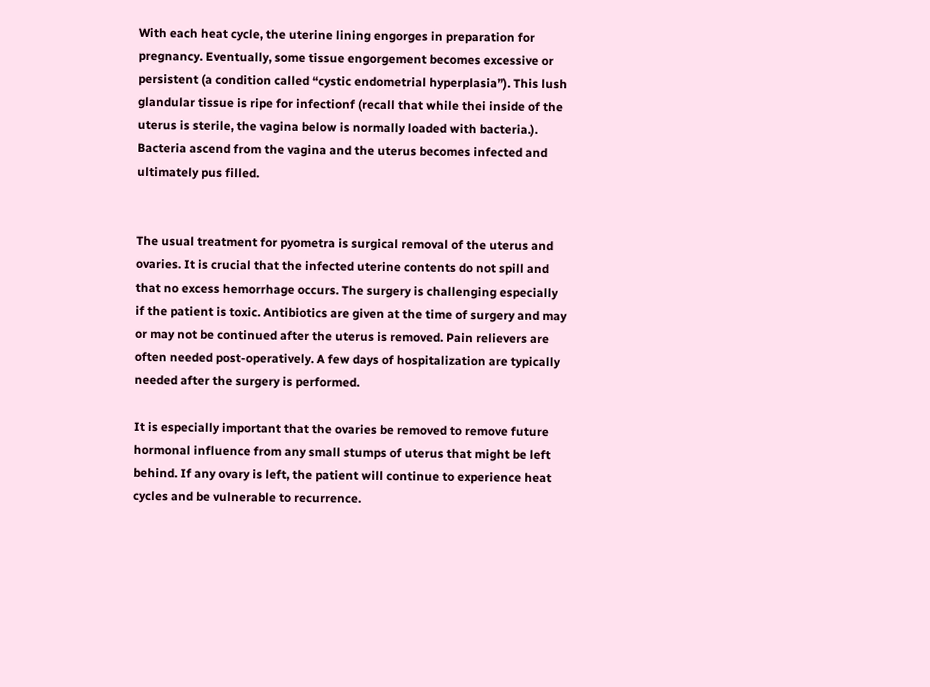With each heat cycle, the uterine lining engorges in preparation for pregnancy. Eventually, some tissue engorgement becomes excessive or persistent (a condition called “cystic endometrial hyperplasia”). This lush glandular tissue is ripe for infectionf (recall that while thei inside of the uterus is sterile, the vagina below is normally loaded with bacteria.). Bacteria ascend from the vagina and the uterus becomes infected and ultimately pus filled.


The usual treatment for pyometra is surgical removal of the uterus and ovaries. It is crucial that the infected uterine contents do not spill and that no excess hemorrhage occurs. The surgery is challenging especially if the patient is toxic. Antibiotics are given at the time of surgery and may or may not be continued after the uterus is removed. Pain relievers are often needed post-operatively. A few days of hospitalization are typically needed after the surgery is performed.

It is especially important that the ovaries be removed to remove future hormonal influence from any small stumps of uterus that might be left behind. If any ovary is left, the patient will continue to experience heat cycles and be vulnerable to recurrence.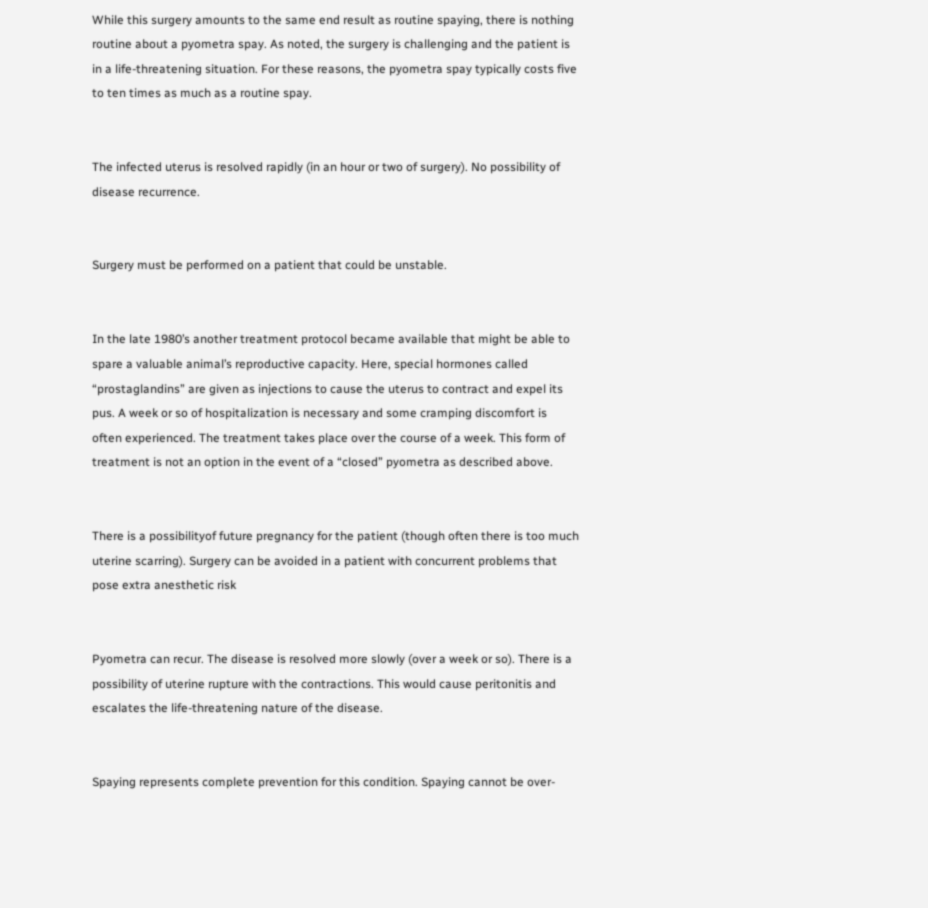While this surgery amounts to the same end result as routine spaying, there is nothing routine about a pyometra spay. As noted, the surgery is challenging and the patient is in a life-threatening situation. For these reasons, the pyometra spay typically costs five to ten times as much as a routine spay.


The infected uterus is resolved rapidly (in an hour or two of surgery). No possibility of disease recurrence.


Surgery must be performed on a patient that could be unstable.


In the late 1980’s another treatment protocol became available that might be able to spare a valuable animal’s reproductive capacity. Here, special hormones called “prostaglandins” are given as injections to cause the uterus to contract and expel its pus. A week or so of hospitalization is necessary and some cramping discomfort is often experienced. The treatment takes place over the course of a week. This form of treatment is not an option in the event of a “closed” pyometra as described above.


There is a possibilityof future pregnancy for the patient (though often there is too much uterine scarring). Surgery can be avoided in a patient with concurrent problems that pose extra anesthetic risk


Pyometra can recur. The disease is resolved more slowly (over a week or so). There is a possibility of uterine rupture with the contractions. This would cause peritonitis and escalates the life-threatening nature of the disease.


Spaying represents complete prevention for this condition. Spaying cannot be over-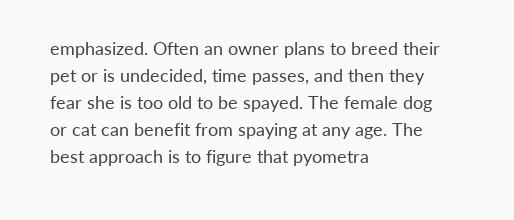emphasized. Often an owner plans to breed their pet or is undecided, time passes, and then they fear she is too old to be spayed. The female dog or cat can benefit from spaying at any age. The best approach is to figure that pyometra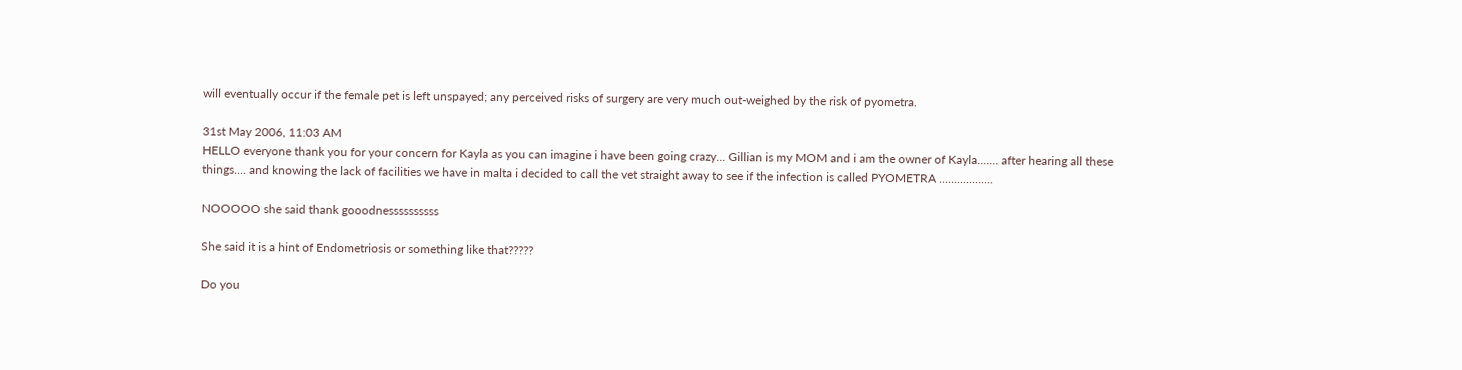will eventually occur if the female pet is left unspayed; any perceived risks of surgery are very much out-weighed by the risk of pyometra.

31st May 2006, 11:03 AM
HELLO everyone thank you for your concern for Kayla as you can imagine i have been going crazy... Gillian is my MOM and i am the owner of Kayla....... after hearing all these things.... and knowing the lack of facilities we have in malta i decided to call the vet straight away to see if the infection is called PYOMETRA ..................

NOOOOO she said thank gooodnessssssssss

She said it is a hint of Endometriosis or something like that?????

Do you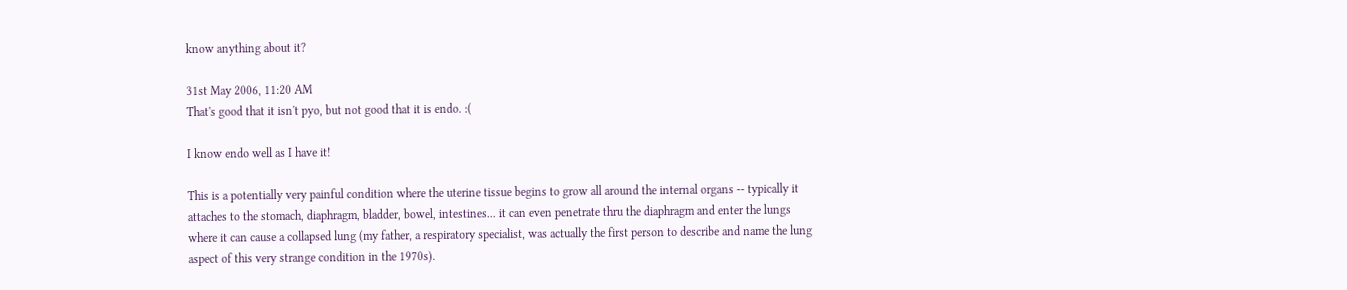know anything about it?

31st May 2006, 11:20 AM
That's good that it isn't pyo, but not good that it is endo. :(

I know endo well as I have it!

This is a potentially very painful condition where the uterine tissue begins to grow all around the internal organs -- typically it attaches to the stomach, diaphragm, bladder, bowel, intestines... it can even penetrate thru the diaphragm and enter the lungs where it can cause a collapsed lung (my father, a respiratory specialist, was actually the first person to describe and name the lung aspect of this very strange condition in the 1970s).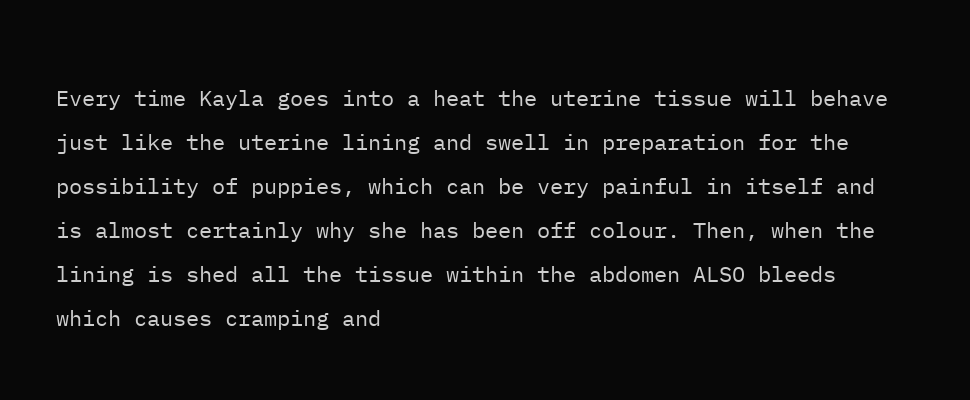Every time Kayla goes into a heat the uterine tissue will behave just like the uterine lining and swell in preparation for the possibility of puppies, which can be very painful in itself and is almost certainly why she has been off colour. Then, when the lining is shed all the tissue within the abdomen ALSO bleeds which causes cramping and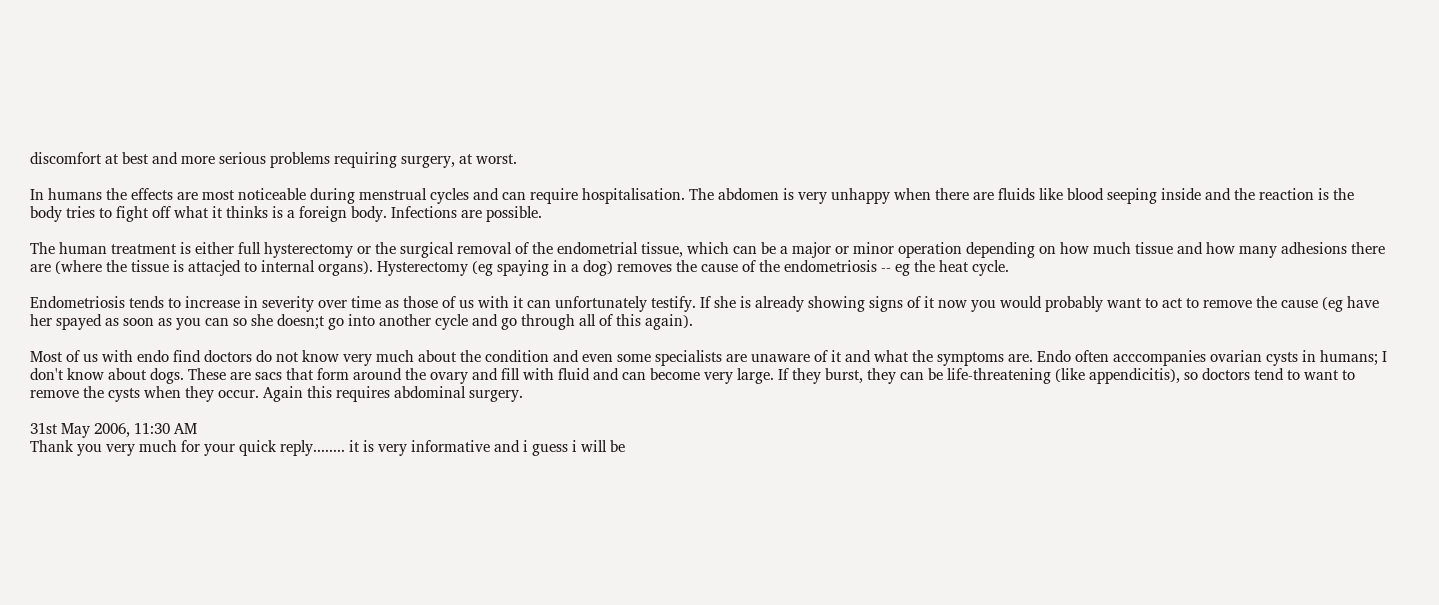discomfort at best and more serious problems requiring surgery, at worst.

In humans the effects are most noticeable during menstrual cycles and can require hospitalisation. The abdomen is very unhappy when there are fluids like blood seeping inside and the reaction is the body tries to fight off what it thinks is a foreign body. Infections are possible.

The human treatment is either full hysterectomy or the surgical removal of the endometrial tissue, which can be a major or minor operation depending on how much tissue and how many adhesions there are (where the tissue is attacjed to internal organs). Hysterectomy (eg spaying in a dog) removes the cause of the endometriosis -- eg the heat cycle.

Endometriosis tends to increase in severity over time as those of us with it can unfortunately testify. If she is already showing signs of it now you would probably want to act to remove the cause (eg have her spayed as soon as you can so she doesn;t go into another cycle and go through all of this again).

Most of us with endo find doctors do not know very much about the condition and even some specialists are unaware of it and what the symptoms are. Endo often acccompanies ovarian cysts in humans; I don't know about dogs. These are sacs that form around the ovary and fill with fluid and can become very large. If they burst, they can be life-threatening (like appendicitis), so doctors tend to want to remove the cysts when they occur. Again this requires abdominal surgery.

31st May 2006, 11:30 AM
Thank you very much for your quick reply........ it is very informative and i guess i will be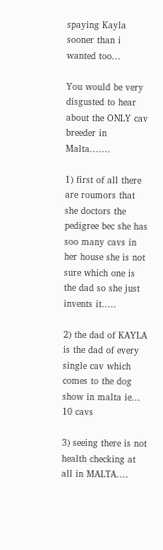spaying Kayla sooner than i wanted too...

You would be very disgusted to hear about the ONLY cav breeder in Malta.......

1) first of all there are roumors that she doctors the pedigree bec she has soo many cavs in her house she is not sure which one is the dad so she just invents it.....

2) the dad of KAYLA is the dad of every single cav which comes to the dog show in malta ie... 10 cavs

3) seeing there is not health checking at all in MALTA....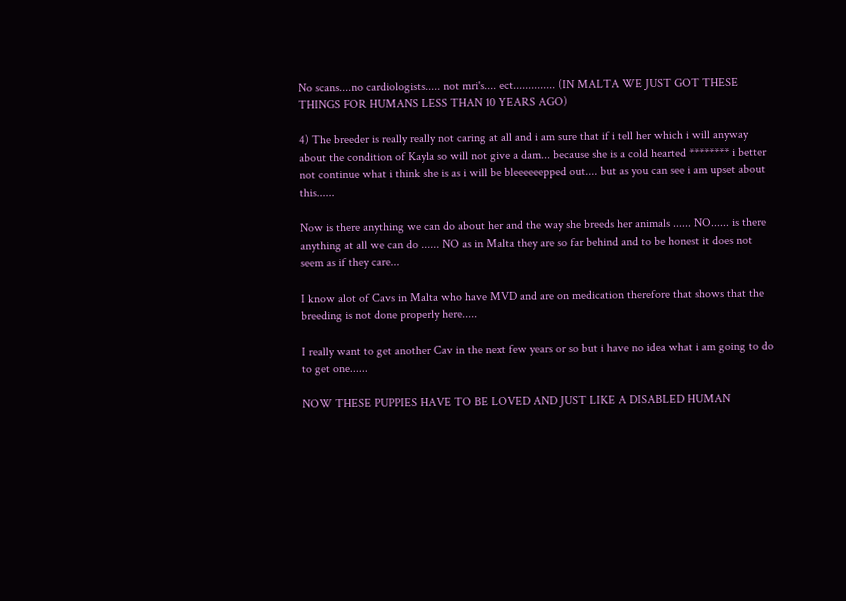No scans....no cardiologists..... not mri's.... ect.............. (IN MALTA WE JUST GOT THESE THINGS FOR HUMANS LESS THAN 10 YEARS AGO)

4) The breeder is really really not caring at all and i am sure that if i tell her which i will anyway about the condition of Kayla so will not give a dam... because she is a cold hearted ******** i better not continue what i think she is as i will be bleeeeeepped out.... but as you can see i am upset about this......

Now is there anything we can do about her and the way she breeds her animals ...... NO...... is there anything at all we can do ...... NO as in Malta they are so far behind and to be honest it does not seem as if they care...

I know alot of Cavs in Malta who have MVD and are on medication therefore that shows that the breeding is not done properly here.....

I really want to get another Cav in the next few years or so but i have no idea what i am going to do to get one......

NOW THESE PUPPIES HAVE TO BE LOVED AND JUST LIKE A DISABLED HUMAN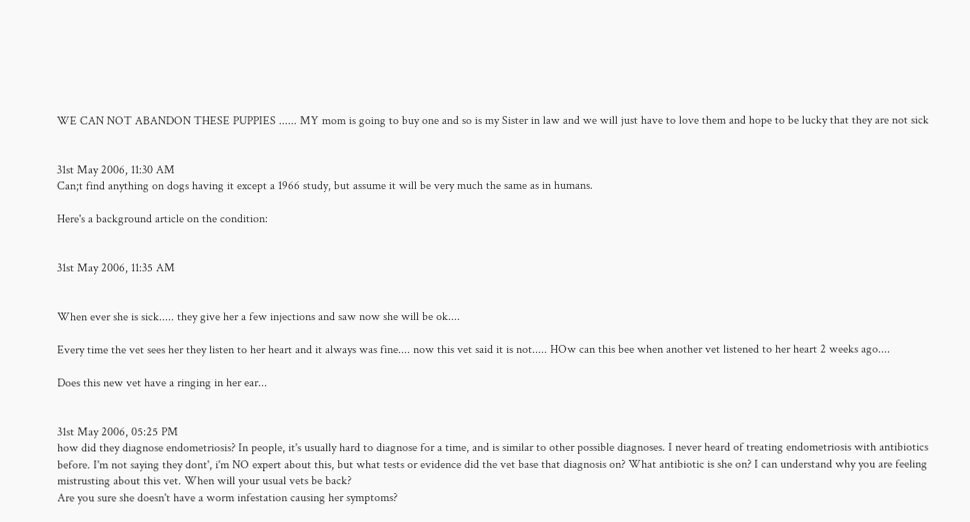WE CAN NOT ABANDON THESE PUPPIES ...... MY mom is going to buy one and so is my Sister in law and we will just have to love them and hope to be lucky that they are not sick


31st May 2006, 11:30 AM
Can;t find anything on dogs having it except a 1966 study, but assume it will be very much the same as in humans.

Here's a background article on the condition:


31st May 2006, 11:35 AM


When ever she is sick..... they give her a few injections and saw now she will be ok....

Every time the vet sees her they listen to her heart and it always was fine.... now this vet said it is not..... HOw can this bee when another vet listened to her heart 2 weeks ago....

Does this new vet have a ringing in her ear...


31st May 2006, 05:25 PM
how did they diagnose endometriosis? In people, it's usually hard to diagnose for a time, and is similar to other possible diagnoses. I never heard of treating endometriosis with antibiotics before. I'm not saying they dont', i'm NO expert about this, but what tests or evidence did the vet base that diagnosis on? What antibiotic is she on? I can understand why you are feeling mistrusting about this vet. When will your usual vets be back?
Are you sure she doesn't have a worm infestation causing her symptoms?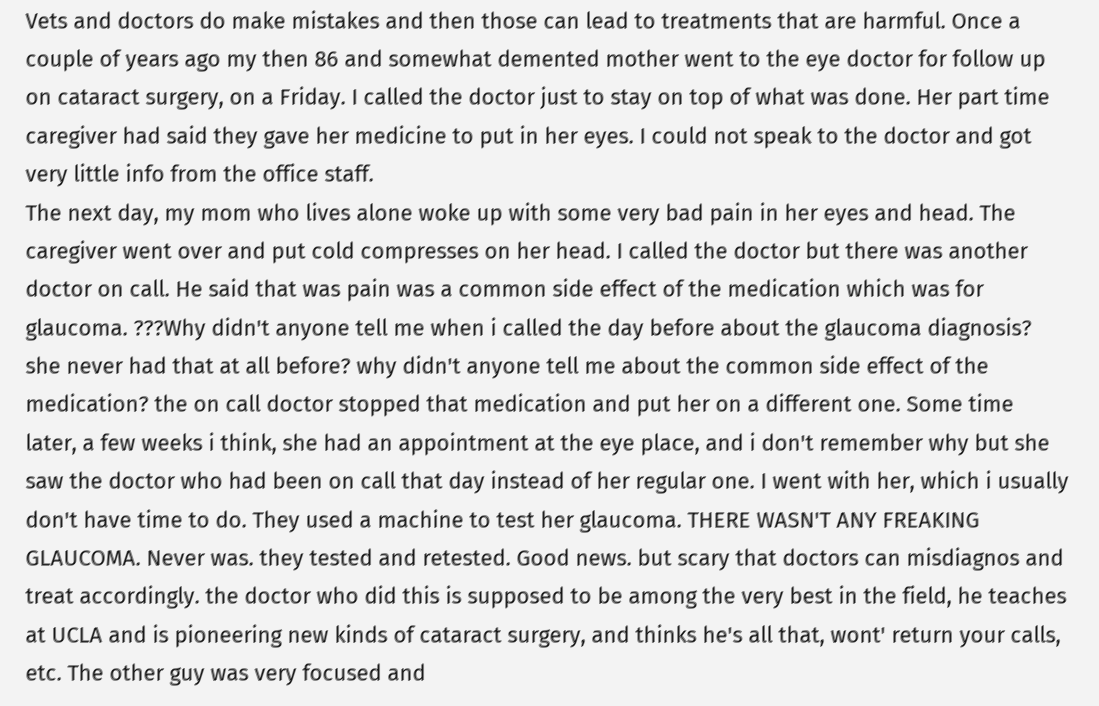Vets and doctors do make mistakes and then those can lead to treatments that are harmful. Once a couple of years ago my then 86 and somewhat demented mother went to the eye doctor for follow up on cataract surgery, on a Friday. I called the doctor just to stay on top of what was done. Her part time caregiver had said they gave her medicine to put in her eyes. I could not speak to the doctor and got very little info from the office staff.
The next day, my mom who lives alone woke up with some very bad pain in her eyes and head. The caregiver went over and put cold compresses on her head. I called the doctor but there was another doctor on call. He said that was pain was a common side effect of the medication which was for glaucoma. ???Why didn't anyone tell me when i called the day before about the glaucoma diagnosis? she never had that at all before? why didn't anyone tell me about the common side effect of the medication? the on call doctor stopped that medication and put her on a different one. Some time later, a few weeks i think, she had an appointment at the eye place, and i don't remember why but she saw the doctor who had been on call that day instead of her regular one. I went with her, which i usually don't have time to do. They used a machine to test her glaucoma. THERE WASN'T ANY FREAKING GLAUCOMA. Never was. they tested and retested. Good news. but scary that doctors can misdiagnos and treat accordingly. the doctor who did this is supposed to be among the very best in the field, he teaches at UCLA and is pioneering new kinds of cataract surgery, and thinks he's all that, wont' return your calls, etc. The other guy was very focused and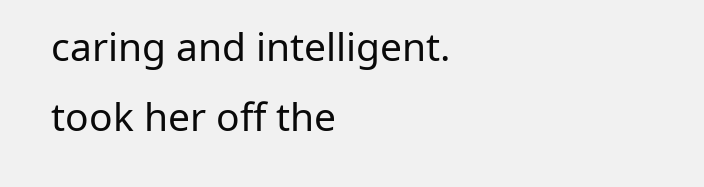caring and intelligent. took her off the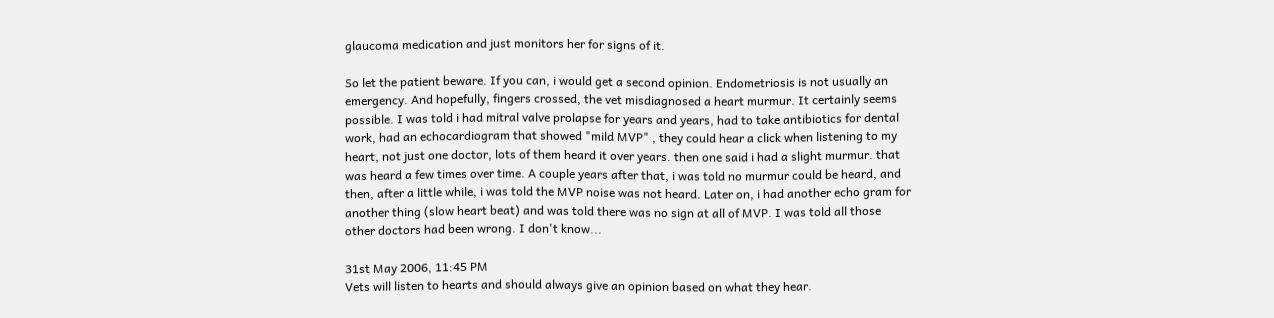glaucoma medication and just monitors her for signs of it.

So let the patient beware. If you can, i would get a second opinion. Endometriosis is not usually an emergency. And hopefully, fingers crossed, the vet misdiagnosed a heart murmur. It certainly seems possible. I was told i had mitral valve prolapse for years and years, had to take antibiotics for dental work, had an echocardiogram that showed "mild MVP" , they could hear a click when listening to my heart, not just one doctor, lots of them heard it over years. then one said i had a slight murmur. that was heard a few times over time. A couple years after that, i was told no murmur could be heard, and then, after a little while, i was told the MVP noise was not heard. Later on, i had another echo gram for another thing (slow heart beat) and was told there was no sign at all of MVP. I was told all those other doctors had been wrong. I don't know...

31st May 2006, 11:45 PM
Vets will listen to hearts and should always give an opinion based on what they hear.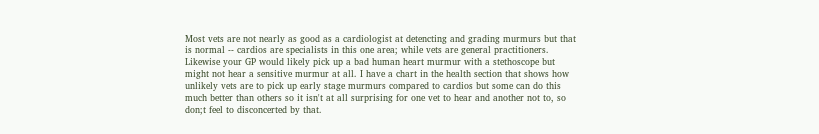Most vets are not nearly as good as a cardiologist at detencting and grading murmurs but that is normal -- cardios are specialists in this one area; while vets are general practitioners. Likewise your GP would likely pick up a bad human heart murmur with a stethoscope but might not hear a sensitive murmur at all. I have a chart in the health section that shows how unlikely vets are to pick up early stage murmurs compared to cardios but some can do this much better than others so it isn't at all surprising for one vet to hear and another not to, so don;t feel to disconcerted by that.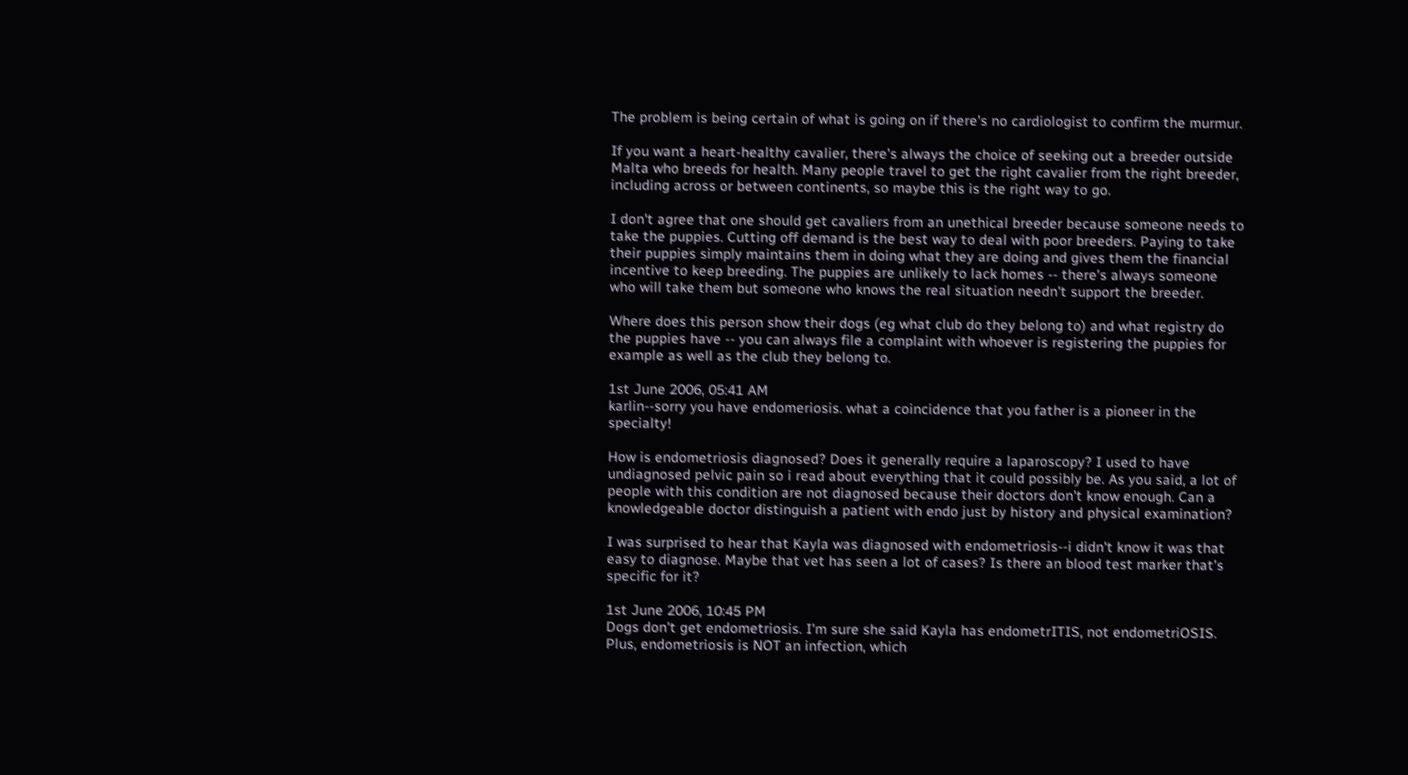The problem is being certain of what is going on if there's no cardiologist to confirm the murmur.

If you want a heart-healthy cavalier, there's always the choice of seeking out a breeder outside Malta who breeds for health. Many people travel to get the right cavalier from the right breeder, including across or between continents, so maybe this is the right way to go.

I don't agree that one should get cavaliers from an unethical breeder because someone needs to take the puppies. Cutting off demand is the best way to deal with poor breeders. Paying to take their puppies simply maintains them in doing what they are doing and gives them the financial incentive to keep breeding. The puppies are unlikely to lack homes -- there's always someone who will take them but someone who knows the real situation needn't support the breeder.

Where does this person show their dogs (eg what club do they belong to) and what registry do the puppies have -- you can always file a complaint with whoever is registering the puppies for example as well as the club they belong to.

1st June 2006, 05:41 AM
karlin--sorry you have endomeriosis. what a coincidence that you father is a pioneer in the specialty!

How is endometriosis diagnosed? Does it generally require a laparoscopy? I used to have undiagnosed pelvic pain so i read about everything that it could possibly be. As you said, a lot of people with this condition are not diagnosed because their doctors don't know enough. Can a knowledgeable doctor distinguish a patient with endo just by history and physical examination?

I was surprised to hear that Kayla was diagnosed with endometriosis--i didn't know it was that easy to diagnose. Maybe that vet has seen a lot of cases? Is there an blood test marker that's specific for it?

1st June 2006, 10:45 PM
Dogs don't get endometriosis. I'm sure she said Kayla has endometrITIS, not endometriOSIS. Plus, endometriosis is NOT an infection, which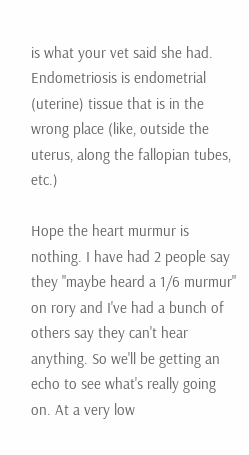is what your vet said she had. Endometriosis is endometrial (uterine) tissue that is in the wrong place (like, outside the uterus, along the fallopian tubes, etc.)

Hope the heart murmur is nothing. I have had 2 people say they "maybe heard a 1/6 murmur" on rory and I've had a bunch of others say they can't hear anything. So we'll be getting an echo to see what's really going on. At a very low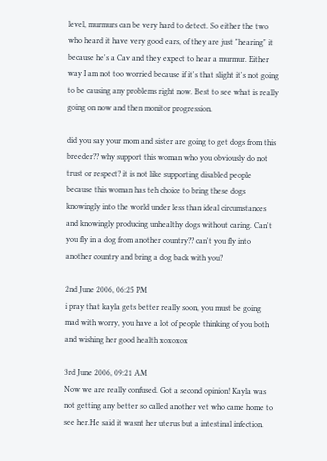level, murmurs can be very hard to detect. So either the two who heard it have very good ears, of they are just "hearing" it because he's a Cav and they expect to hear a murmur. Either way I am not too worried because if it's that slight it's not going to be causing any problems right now. Best to see what is really going on now and then monitor progression.

did you say your mom and sister are going to get dogs from this breeder?? why support this woman who you obviously do not trust or respect? it is not like supporting disabled people because this woman has teh choice to bring these dogs knowingly into the world under less than ideal circumstances and knowingly producing unhealthy dogs without caring. Can't you fly in a dog from another country?? can't you fly into another country and bring a dog back with you?

2nd June 2006, 06:25 PM
i pray that kayla gets better really soon, you must be going mad with worry, you have a lot of people thinking of you both and wishing her good health xoxoxox

3rd June 2006, 09:21 AM
Now we are really confused. Got a second opinion! Kayla was not getting any better so called another vet who came home to see her.He said it wasnt her uterus but a intestinal infection.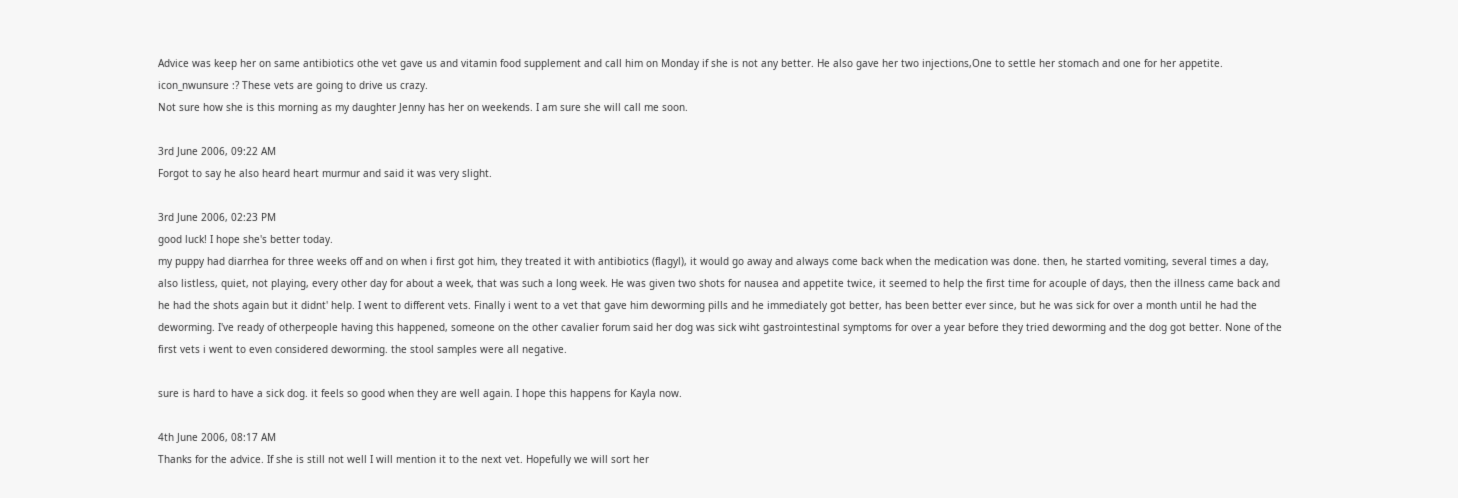Advice was keep her on same antibiotics othe vet gave us and vitamin food supplement and call him on Monday if she is not any better. He also gave her two injections,One to settle her stomach and one for her appetite. icon_nwunsure :? These vets are going to drive us crazy.
Not sure how she is this morning as my daughter Jenny has her on weekends. I am sure she will call me soon.

3rd June 2006, 09:22 AM
Forgot to say he also heard heart murmur and said it was very slight.

3rd June 2006, 02:23 PM
good luck! I hope she's better today.
my puppy had diarrhea for three weeks off and on when i first got him, they treated it with antibiotics (flagyl), it would go away and always come back when the medication was done. then, he started vomiting, several times a day, also listless, quiet, not playing, every other day for about a week, that was such a long week. He was given two shots for nausea and appetite twice, it seemed to help the first time for acouple of days, then the illness came back and he had the shots again but it didnt' help. I went to different vets. Finally i went to a vet that gave him deworming pills and he immediately got better, has been better ever since, but he was sick for over a month until he had the deworming. I've ready of otherpeople having this happened, someone on the other cavalier forum said her dog was sick wiht gastrointestinal symptoms for over a year before they tried deworming and the dog got better. None of the first vets i went to even considered deworming. the stool samples were all negative.

sure is hard to have a sick dog. it feels so good when they are well again. I hope this happens for Kayla now.

4th June 2006, 08:17 AM
Thanks for the advice. If she is still not well I will mention it to the next vet. Hopefully we will sort her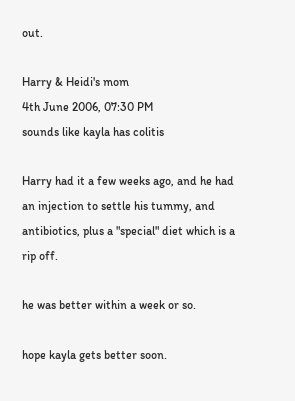out.

Harry & Heidi's mom
4th June 2006, 07:30 PM
sounds like kayla has colitis

Harry had it a few weeks ago, and he had an injection to settle his tummy, and antibiotics, plus a "special" diet which is a rip off.

he was better within a week or so.

hope kayla gets better soon.